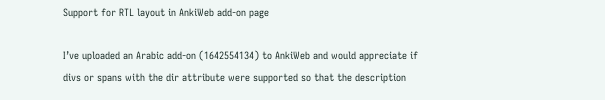Support for RTL layout in AnkiWeb add-on page

I’ve uploaded an Arabic add-on (1642554134) to AnkiWeb and would appreciate if divs or spans with the dir attribute were supported so that the description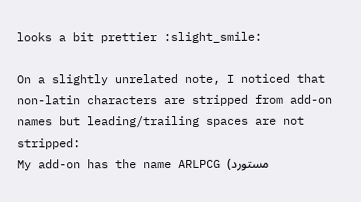looks a bit prettier :slight_smile:

On a slightly unrelated note, I noticed that non-latin characters are stripped from add-on names but leading/trailing spaces are not stripped:
My add-on has the name ARLPCG (مستورد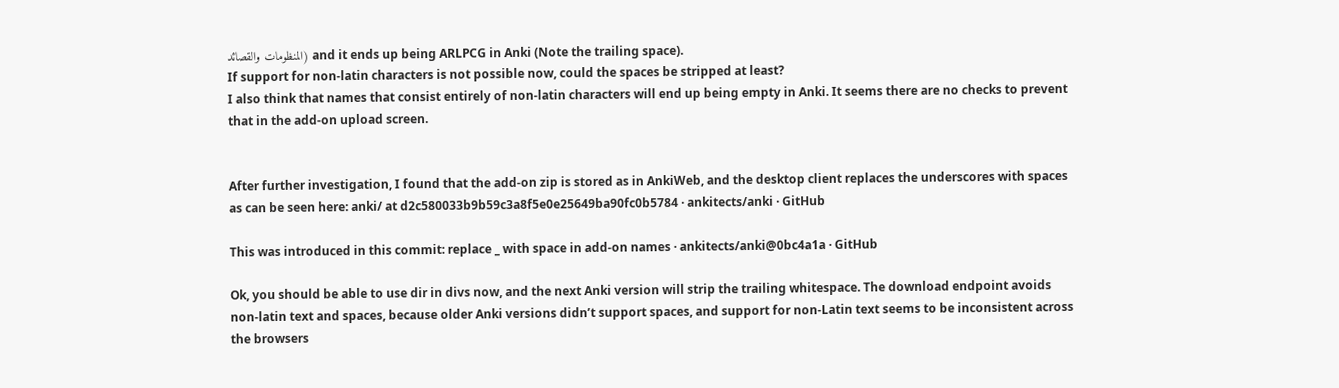المنظومات والقصائد) and it ends up being ARLPCG in Anki (Note the trailing space).
If support for non-latin characters is not possible now, could the spaces be stripped at least?
I also think that names that consist entirely of non-latin characters will end up being empty in Anki. It seems there are no checks to prevent that in the add-on upload screen.


After further investigation, I found that the add-on zip is stored as in AnkiWeb, and the desktop client replaces the underscores with spaces as can be seen here: anki/ at d2c580033b9b59c3a8f5e0e25649ba90fc0b5784 · ankitects/anki · GitHub

This was introduced in this commit: replace _ with space in add-on names · ankitects/anki@0bc4a1a · GitHub

Ok, you should be able to use dir in divs now, and the next Anki version will strip the trailing whitespace. The download endpoint avoids non-latin text and spaces, because older Anki versions didn’t support spaces, and support for non-Latin text seems to be inconsistent across the browsers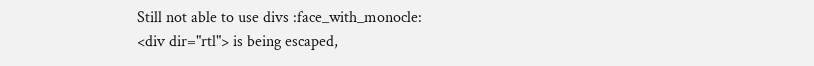Still not able to use divs :face_with_monocle:
<div dir="rtl"> is being escaped,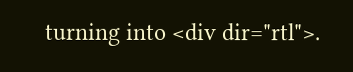turning into <div dir="rtl">.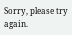Sorry, please try again.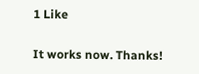1 Like

It works now. Thanks!